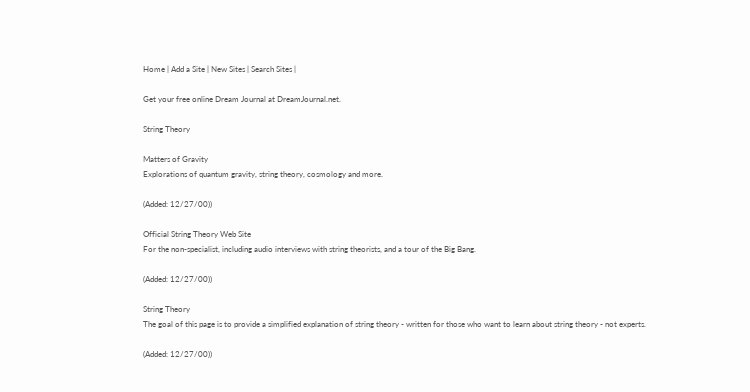Home | Add a Site | New Sites | Search Sites |

Get your free online Dream Journal at DreamJournal.net.

String Theory

Matters of Gravity
Explorations of quantum gravity, string theory, cosmology and more.

(Added: 12/27/00))

Official String Theory Web Site
For the non-specialist, including audio interviews with string theorists, and a tour of the Big Bang.

(Added: 12/27/00))

String Theory
The goal of this page is to provide a simplified explanation of string theory - written for those who want to learn about string theory - not experts.

(Added: 12/27/00))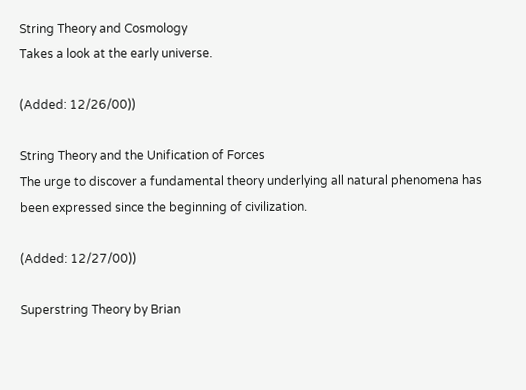String Theory and Cosmology
Takes a look at the early universe.

(Added: 12/26/00))

String Theory and the Unification of Forces
The urge to discover a fundamental theory underlying all natural phenomena has been expressed since the beginning of civilization.

(Added: 12/27/00))

Superstring Theory by Brian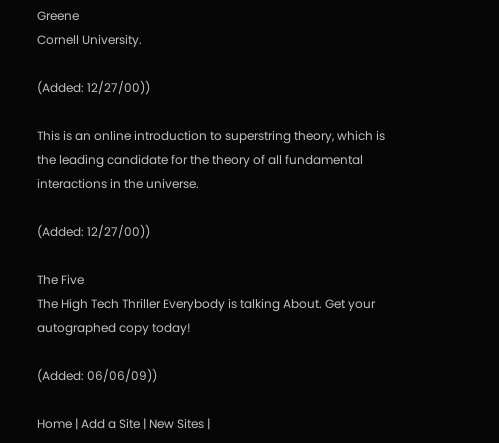Greene
Cornell University.

(Added: 12/27/00))

This is an online introduction to superstring theory, which is the leading candidate for the theory of all fundamental interactions in the universe.

(Added: 12/27/00))

The Five
The High Tech Thriller Everybody is talking About. Get your autographed copy today!

(Added: 06/06/09))

Home | Add a Site | New Sites |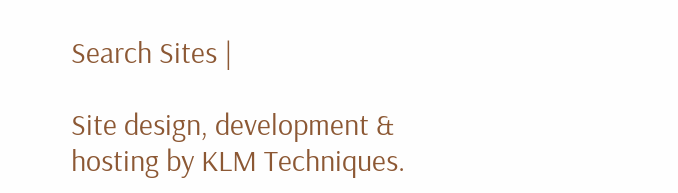Search Sites |

Site design, development & hosting by KLM Techniques.